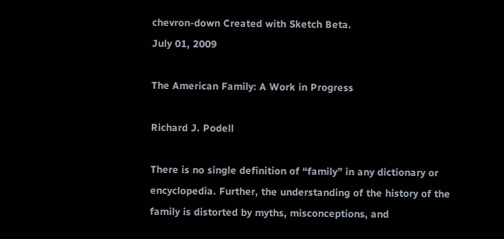chevron-down Created with Sketch Beta.
July 01, 2009

The American Family: A Work in Progress

Richard J. Podell

There is no single definition of “family” in any dictionary or encyclopedia. Further, the understanding of the history of the family is distorted by myths, misconceptions, and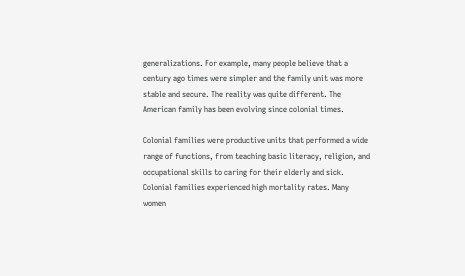generalizations. For example, many people believe that a century ago times were simpler and the family unit was more stable and secure. The reality was quite different. The American family has been evolving since colonial times.

Colonial families were productive units that performed a wide range of functions, from teaching basic literacy, religion, and occupational skills to caring for their elderly and sick. Colonial families experienced high mortality rates. Many women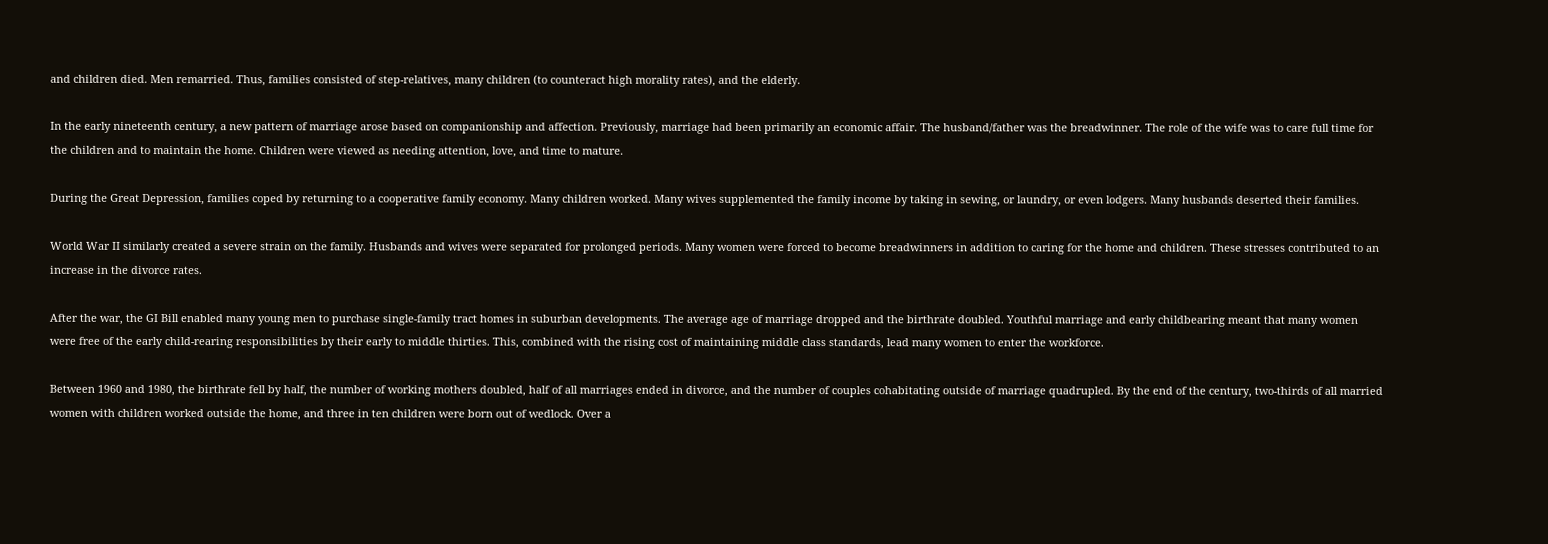and children died. Men remarried. Thus, families consisted of step-relatives, many children (to counteract high morality rates), and the elderly.

In the early nineteenth century, a new pattern of marriage arose based on companionship and affection. Previously, marriage had been primarily an economic affair. The husband/father was the breadwinner. The role of the wife was to care full time for the children and to maintain the home. Children were viewed as needing attention, love, and time to mature.

During the Great Depression, families coped by returning to a cooperative family economy. Many children worked. Many wives supplemented the family income by taking in sewing, or laundry, or even lodgers. Many husbands deserted their families.

World War II similarly created a severe strain on the family. Husbands and wives were separated for prolonged periods. Many women were forced to become breadwinners in addition to caring for the home and children. These stresses contributed to an increase in the divorce rates.

After the war, the GI Bill enabled many young men to purchase single-family tract homes in suburban developments. The average age of marriage dropped and the birthrate doubled. Youthful marriage and early childbearing meant that many women were free of the early child-rearing responsibilities by their early to middle thirties. This, combined with the rising cost of maintaining middle class standards, lead many women to enter the workforce.

Between 1960 and 1980, the birthrate fell by half, the number of working mothers doubled, half of all marriages ended in divorce, and the number of couples cohabitating outside of marriage quadrupled. By the end of the century, two-thirds of all married women with children worked outside the home, and three in ten children were born out of wedlock. Over a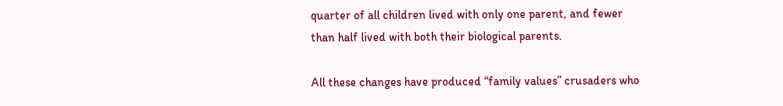quarter of all children lived with only one parent, and fewer than half lived with both their biological parents.

All these changes have produced “family values” crusaders who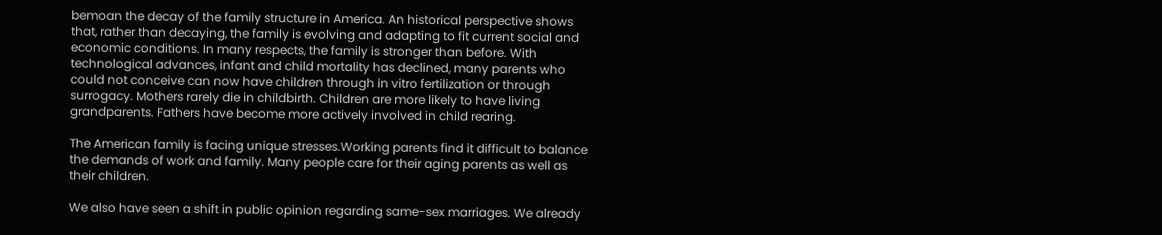bemoan the decay of the family structure in America. An historical perspective shows that, rather than decaying, the family is evolving and adapting to fit current social and economic conditions. In many respects, the family is stronger than before. With technological advances, infant and child mortality has declined, many parents who could not conceive can now have children through in vitro fertilization or through surrogacy. Mothers rarely die in childbirth. Children are more likely to have living grandparents. Fathers have become more actively involved in child rearing.

The American family is facing unique stresses.Working parents find it difficult to balance the demands of work and family. Many people care for their aging parents as well as their children.

We also have seen a shift in public opinion regarding same-sex marriages. We already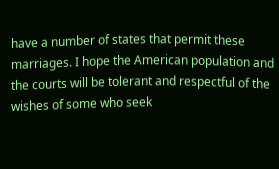have a number of states that permit these marriages. I hope the American population and the courts will be tolerant and respectful of the wishes of some who seek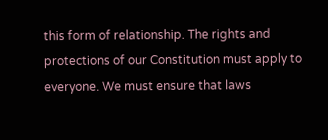this form of relationship. The rights and protections of our Constitution must apply to everyone. We must ensure that laws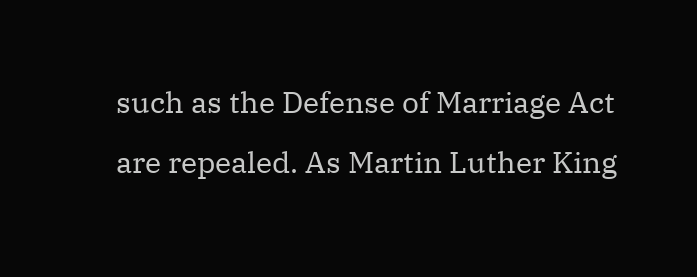such as the Defense of Marriage Act are repealed. As Martin Luther King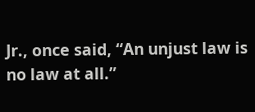Jr., once said, “An unjust law is no law at all.”